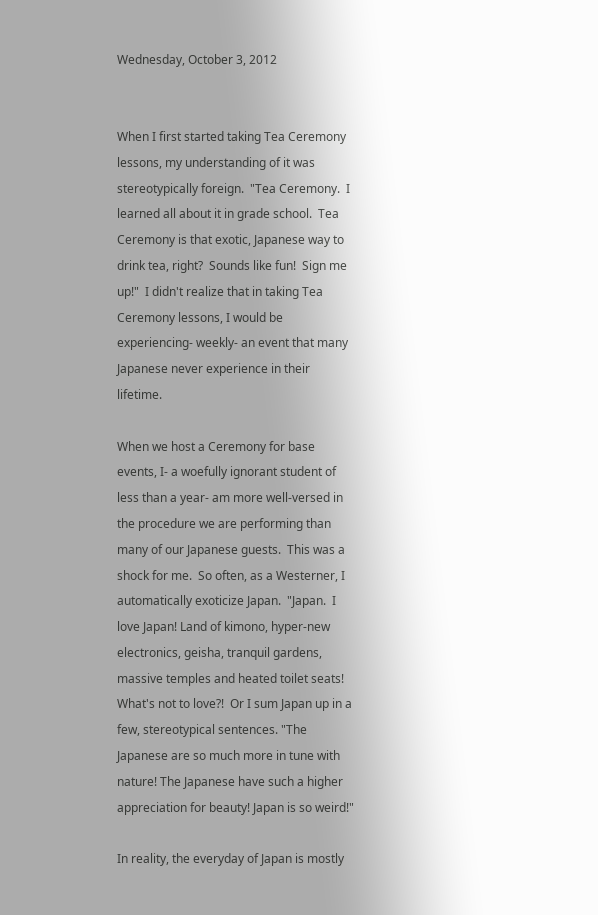Wednesday, October 3, 2012


When I first started taking Tea Ceremony lessons, my understanding of it was stereotypically foreign.  "Tea Ceremony.  I learned all about it in grade school.  Tea Ceremony is that exotic, Japanese way to drink tea, right?  Sounds like fun!  Sign me up!"  I didn't realize that in taking Tea Ceremony lessons, I would be experiencing- weekly- an event that many Japanese never experience in their lifetime.

When we host a Ceremony for base events, I- a woefully ignorant student of less than a year- am more well-versed in the procedure we are performing than many of our Japanese guests.  This was a shock for me.  So often, as a Westerner, I automatically exoticize Japan.  "Japan.  I love Japan! Land of kimono, hyper-new electronics, geisha, tranquil gardens, massive temples and heated toilet seats!  What's not to love?!  Or I sum Japan up in a few, stereotypical sentences. "The Japanese are so much more in tune with nature! The Japanese have such a higher appreciation for beauty! Japan is so weird!"

In reality, the everyday of Japan is mostly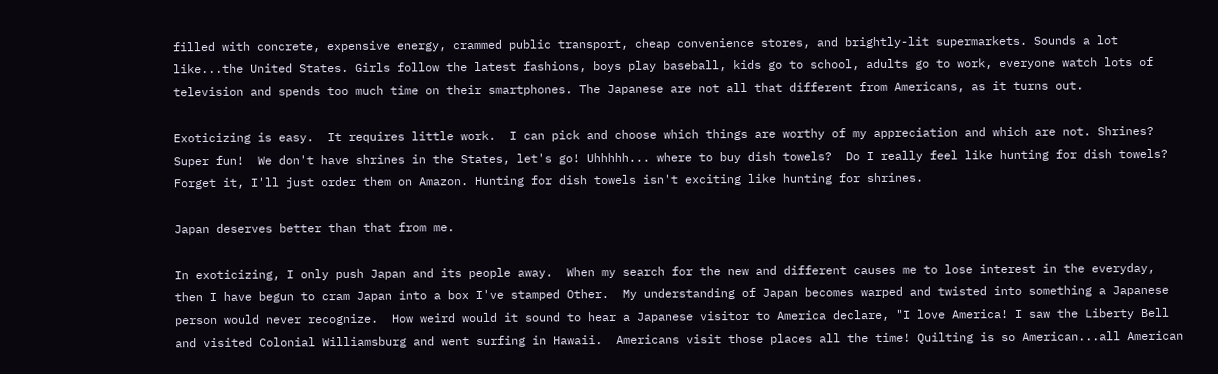filled with concrete, expensive energy, crammed public transport, cheap convenience stores, and brightly-lit supermarkets. Sounds a lot like...the United States. Girls follow the latest fashions, boys play baseball, kids go to school, adults go to work, everyone watch lots of television and spends too much time on their smartphones. The Japanese are not all that different from Americans, as it turns out.

Exoticizing is easy.  It requires little work.  I can pick and choose which things are worthy of my appreciation and which are not. Shrines?  Super fun!  We don't have shrines in the States, let's go! Uhhhhh... where to buy dish towels?  Do I really feel like hunting for dish towels? Forget it, I'll just order them on Amazon. Hunting for dish towels isn't exciting like hunting for shrines.

Japan deserves better than that from me.

In exoticizing, I only push Japan and its people away.  When my search for the new and different causes me to lose interest in the everyday, then I have begun to cram Japan into a box I've stamped Other.  My understanding of Japan becomes warped and twisted into something a Japanese person would never recognize.  How weird would it sound to hear a Japanese visitor to America declare, "I love America! I saw the Liberty Bell and visited Colonial Williamsburg and went surfing in Hawaii.  Americans visit those places all the time! Quilting is so American...all American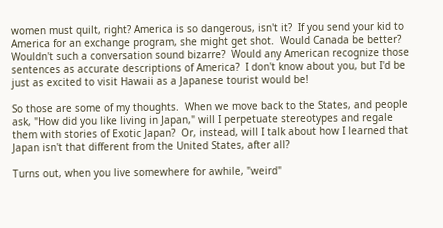women must quilt, right? America is so dangerous, isn't it?  If you send your kid to America for an exchange program, she might get shot.  Would Canada be better?  Wouldn't such a conversation sound bizarre?  Would any American recognize those sentences as accurate descriptions of America?  I don't know about you, but I'd be just as excited to visit Hawaii as a Japanese tourist would be!

So those are some of my thoughts.  When we move back to the States, and people ask, "How did you like living in Japan," will I perpetuate stereotypes and regale them with stories of Exotic Japan?  Or, instead, will I talk about how I learned that Japan isn't that different from the United States, after all?

Turns out, when you live somewhere for awhile, "weird"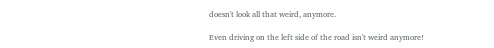doesn't look all that weird, anymore.

Even driving on the left side of the road isn't weird anymore!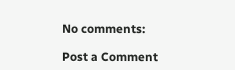No comments:

Post a Comment